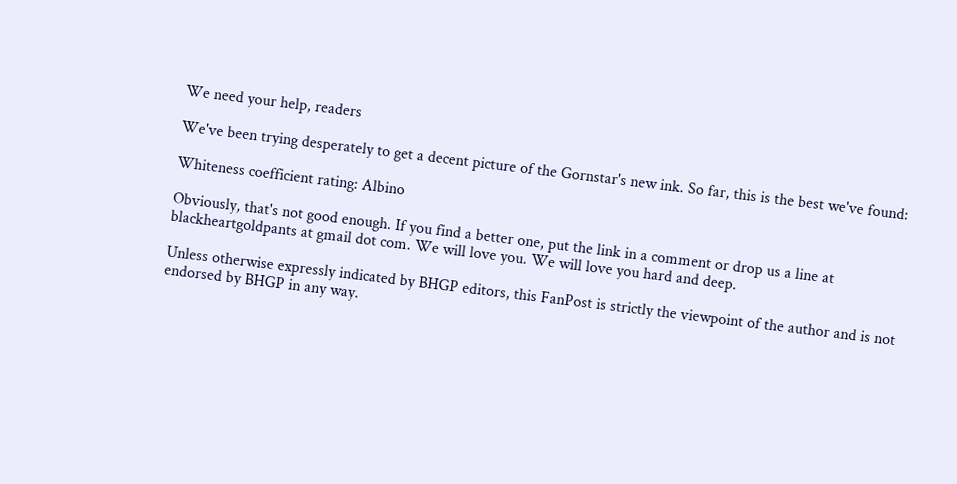We need your help, readers

We've been trying desperately to get a decent picture of the Gornstar's new ink. So far, this is the best we've found:

Whiteness coefficient rating: Albino

Obviously, that's not good enough. If you find a better one, put the link in a comment or drop us a line at blackheartgoldpants at gmail dot com. We will love you. We will love you hard and deep.

Unless otherwise expressly indicated by BHGP editors, this FanPost is strictly the viewpoint of the author and is not endorsed by BHGP in any way.